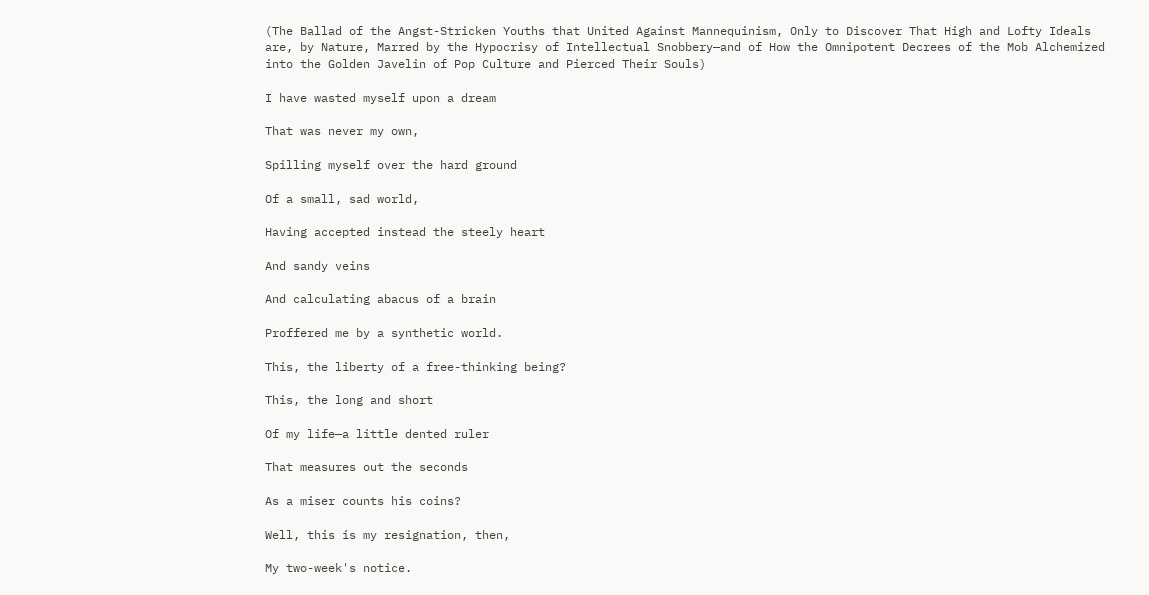(The Ballad of the Angst-Stricken Youths that United Against Mannequinism, Only to Discover That High and Lofty Ideals are, by Nature, Marred by the Hypocrisy of Intellectual Snobbery—and of How the Omnipotent Decrees of the Mob Alchemized into the Golden Javelin of Pop Culture and Pierced Their Souls)

I have wasted myself upon a dream

That was never my own,

Spilling myself over the hard ground

Of a small, sad world,

Having accepted instead the steely heart

And sandy veins

And calculating abacus of a brain

Proffered me by a synthetic world.

This, the liberty of a free-thinking being?

This, the long and short

Of my life—a little dented ruler

That measures out the seconds

As a miser counts his coins?

Well, this is my resignation, then,

My two-week's notice.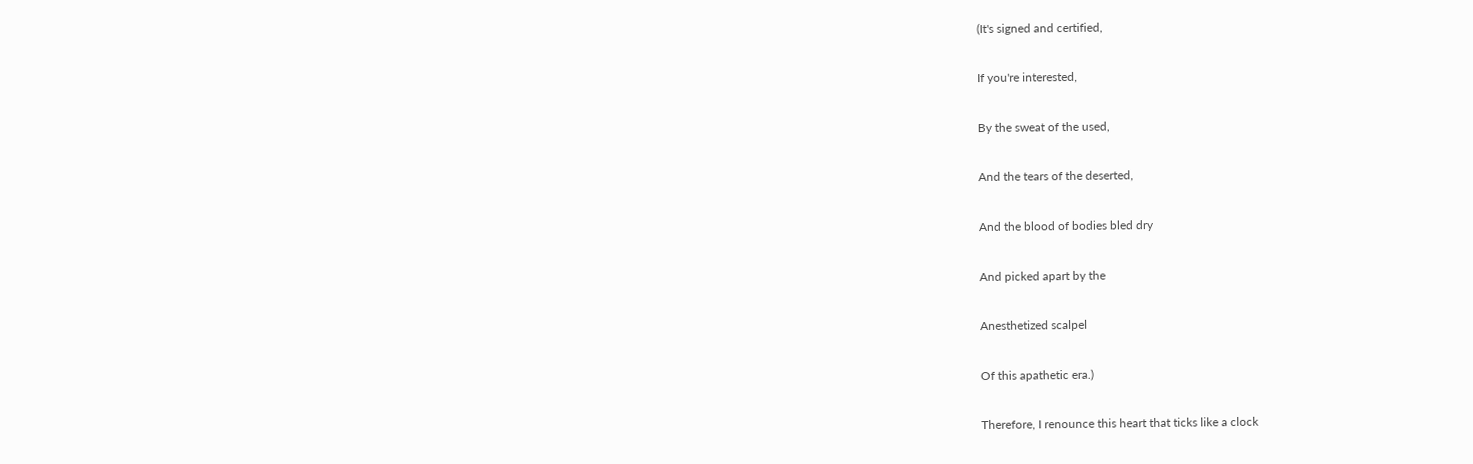(It's signed and certified,

If you're interested,

By the sweat of the used,

And the tears of the deserted,

And the blood of bodies bled dry

And picked apart by the

Anesthetized scalpel

Of this apathetic era.)

Therefore, I renounce this heart that ticks like a clock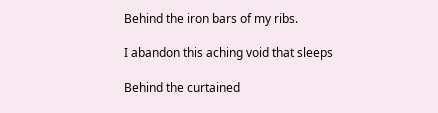Behind the iron bars of my ribs.

I abandon this aching void that sleeps

Behind the curtained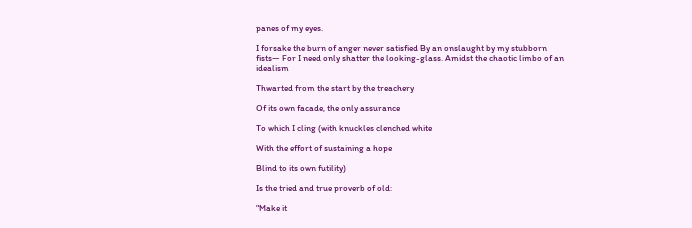panes of my eyes.

I forsake the burn of anger never satisfied By an onslaught by my stubborn fists— For I need only shatter the looking-glass. Amidst the chaotic limbo of an idealism

Thwarted from the start by the treachery

Of its own facade, the only assurance

To which I cling (with knuckles clenched white

With the effort of sustaining a hope

Blind to its own futility)

Is the tried and true proverb of old:

"Make it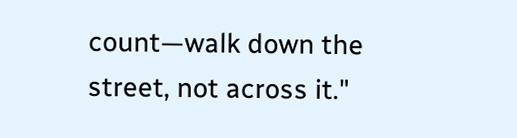count—walk down the street, not across it."